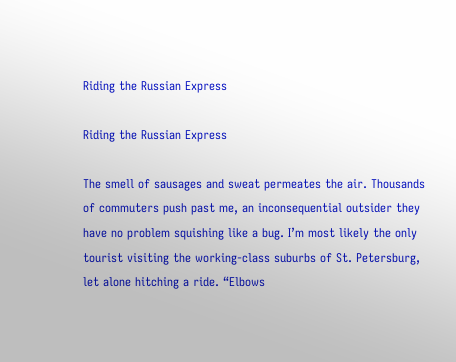Riding the Russian Express

Riding the Russian Express

The smell of sausages and sweat permeates the air. Thousands of commuters push past me, an inconsequential outsider they have no problem squishing like a bug. I’m most likely the only tourist visiting the working-class suburbs of St. Petersburg, let alone hitching a ride. “Elbows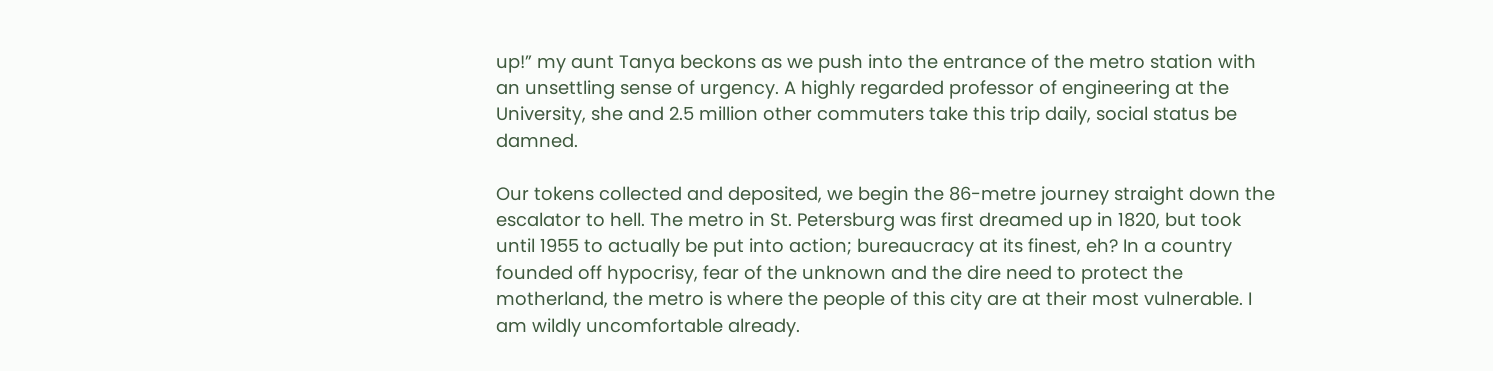up!” my aunt Tanya beckons as we push into the entrance of the metro station with an unsettling sense of urgency. A highly regarded professor of engineering at the University, she and 2.5 million other commuters take this trip daily, social status be damned.

Our tokens collected and deposited, we begin the 86-metre journey straight down the escalator to hell. The metro in St. Petersburg was first dreamed up in 1820, but took until 1955 to actually be put into action; bureaucracy at its finest, eh? In a country founded off hypocrisy, fear of the unknown and the dire need to protect the motherland, the metro is where the people of this city are at their most vulnerable. I am wildly uncomfortable already.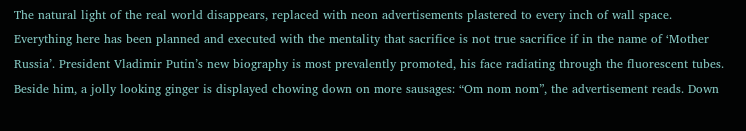The natural light of the real world disappears, replaced with neon advertisements plastered to every inch of wall space. Everything here has been planned and executed with the mentality that sacrifice is not true sacrifice if in the name of ‘Mother Russia’. President Vladimir Putin’s new biography is most prevalently promoted, his face radiating through the fluorescent tubes. Beside him, a jolly looking ginger is displayed chowing down on more sausages: “Om nom nom”, the advertisement reads. Down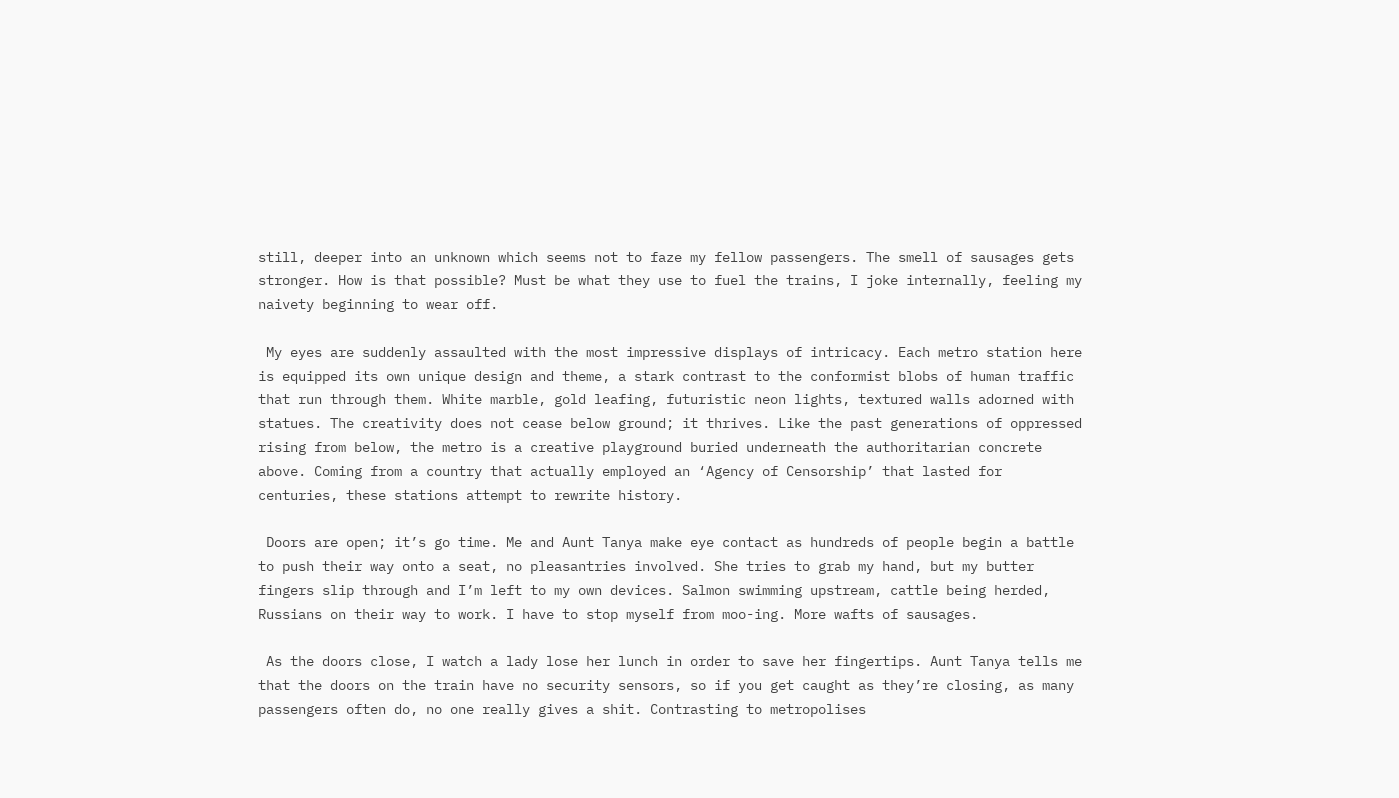still, deeper into an unknown which seems not to faze my fellow passengers. The smell of sausages gets stronger. How is that possible? Must be what they use to fuel the trains, I joke internally, feeling my naivety beginning to wear off.

 My eyes are suddenly assaulted with the most impressive displays of intricacy. Each metro station here is equipped its own unique design and theme, a stark contrast to the conformist blobs of human traffic that run through them. White marble, gold leafing, futuristic neon lights, textured walls adorned with statues. The creativity does not cease below ground; it thrives. Like the past generations of oppressed rising from below, the metro is a creative playground buried underneath the authoritarian concrete above. Coming from a country that actually employed an ‘Agency of Censorship’ that lasted for centuries, these stations attempt to rewrite history.

 Doors are open; it’s go time. Me and Aunt Tanya make eye contact as hundreds of people begin a battle to push their way onto a seat, no pleasantries involved. She tries to grab my hand, but my butter fingers slip through and I’m left to my own devices. Salmon swimming upstream, cattle being herded, Russians on their way to work. I have to stop myself from moo-ing. More wafts of sausages.

 As the doors close, I watch a lady lose her lunch in order to save her fingertips. Aunt Tanya tells me that the doors on the train have no security sensors, so if you get caught as they’re closing, as many passengers often do, no one really gives a shit. Contrasting to metropolises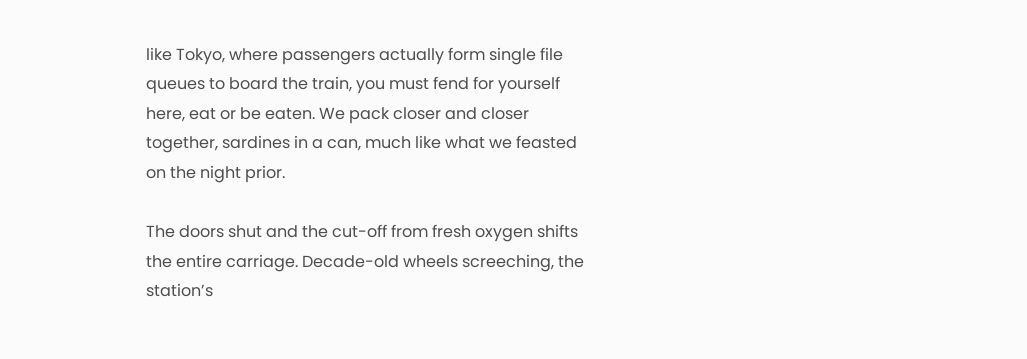like Tokyo, where passengers actually form single file queues to board the train, you must fend for yourself here, eat or be eaten. We pack closer and closer together, sardines in a can, much like what we feasted on the night prior.

The doors shut and the cut-off from fresh oxygen shifts the entire carriage. Decade-old wheels screeching, the station’s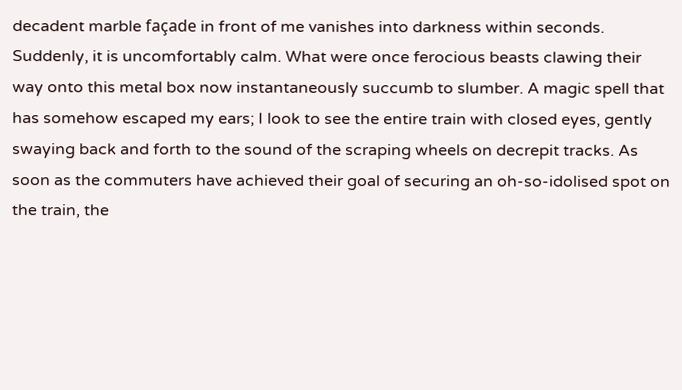decadent marble façade in front of me vanishes into darkness within seconds. Suddenly, it is uncomfortably calm. What were once ferocious beasts clawing their way onto this metal box now instantaneously succumb to slumber. A magic spell that has somehow escaped my ears; I look to see the entire train with closed eyes, gently swaying back and forth to the sound of the scraping wheels on decrepit tracks. As soon as the commuters have achieved their goal of securing an oh-so-idolised spot on the train, the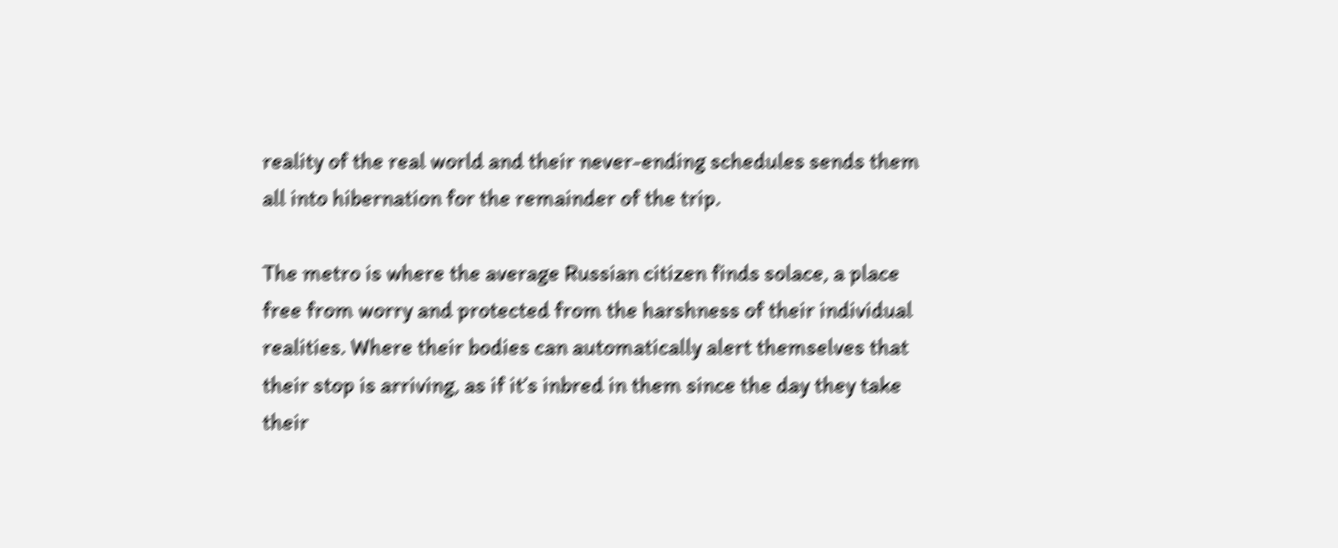reality of the real world and their never-ending schedules sends them all into hibernation for the remainder of the trip.

The metro is where the average Russian citizen finds solace, a place free from worry and protected from the harshness of their individual realities. Where their bodies can automatically alert themselves that their stop is arriving, as if it’s inbred in them since the day they take their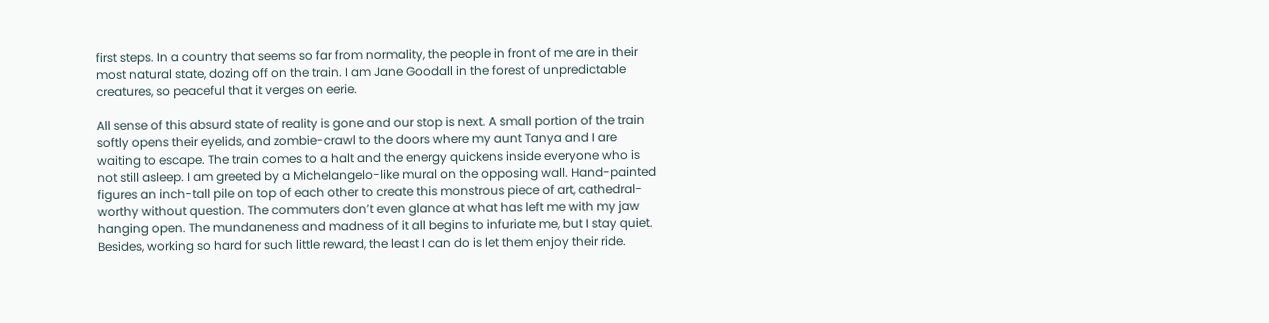first steps. In a country that seems so far from normality, the people in front of me are in their most natural state, dozing off on the train. I am Jane Goodall in the forest of unpredictable creatures, so peaceful that it verges on eerie.

All sense of this absurd state of reality is gone and our stop is next. A small portion of the train softly opens their eyelids, and zombie-crawl to the doors where my aunt Tanya and I are waiting to escape. The train comes to a halt and the energy quickens inside everyone who is not still asleep. I am greeted by a Michelangelo-like mural on the opposing wall. Hand-painted figures an inch-tall pile on top of each other to create this monstrous piece of art, cathedral-worthy without question. The commuters don’t even glance at what has left me with my jaw hanging open. The mundaneness and madness of it all begins to infuriate me, but I stay quiet. Besides, working so hard for such little reward, the least I can do is let them enjoy their ride.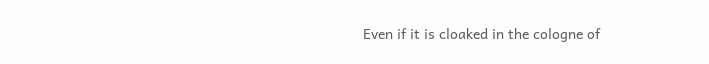Even if it is cloaked in the cologne of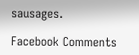sausages.

Facebook Comments